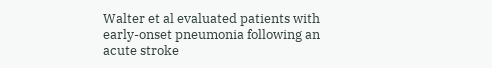Walter et al evaluated patients with early-onset pneumonia following an acute stroke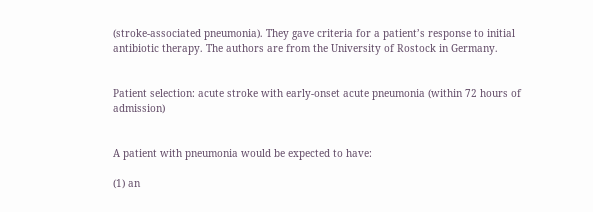(stroke-associated pneumonia). They gave criteria for a patient’s response to initial antibiotic therapy. The authors are from the University of Rostock in Germany.


Patient selection: acute stroke with early-onset acute pneumonia (within 72 hours of admission)


A patient with pneumonia would be expected to have:

(1) an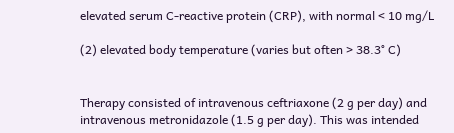elevated serum C-reactive protein (CRP), with normal < 10 mg/L

(2) elevated body temperature (varies but often > 38.3° C)


Therapy consisted of intravenous ceftriaxone (2 g per day) and intravenous metronidazole (1.5 g per day). This was intended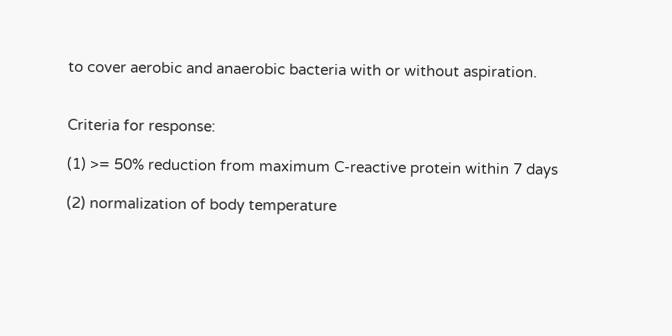to cover aerobic and anaerobic bacteria with or without aspiration.


Criteria for response:

(1) >= 50% reduction from maximum C-reactive protein within 7 days

(2) normalization of body temperature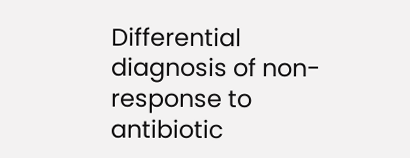Differential diagnosis of non-response to antibiotic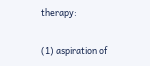therapy:

(1) aspiration of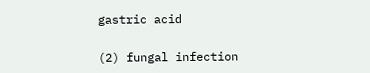gastric acid

(2) fungal infection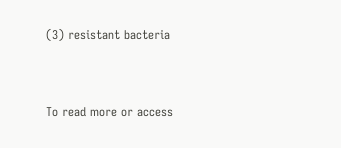(3) resistant bacteria


To read more or access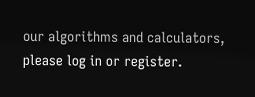our algorithms and calculators, please log in or register.